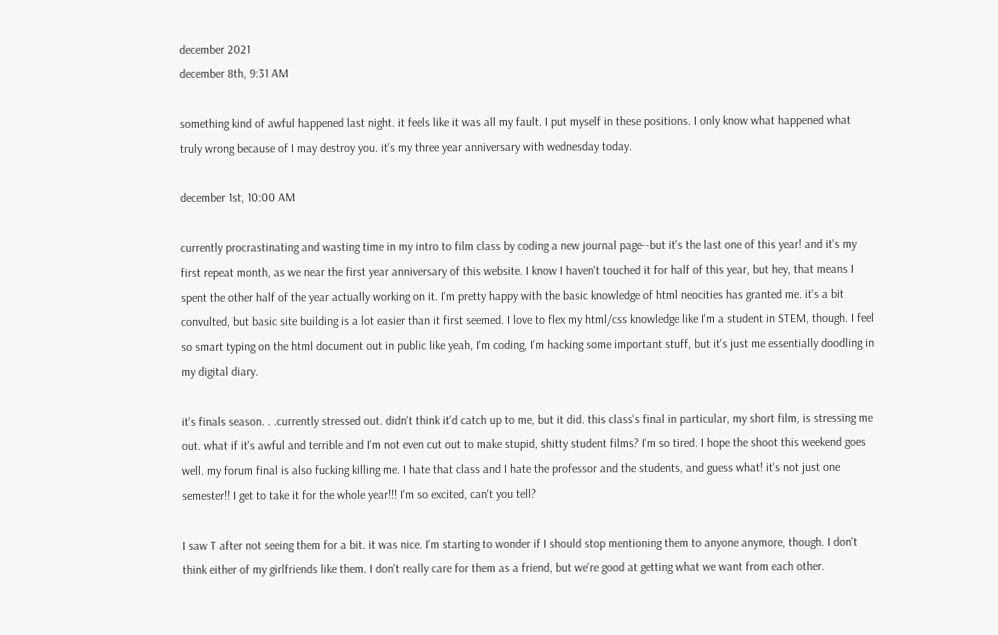december 2021
december 8th, 9:31 AM

something kind of awful happened last night. it feels like it was all my fault. I put myself in these positions. I only know what happened what truly wrong because of I may destroy you. it's my three year anniversary with wednesday today.

december 1st, 10:00 AM

currently procrastinating and wasting time in my intro to film class by coding a new journal page--but it's the last one of this year! and it's my first repeat month, as we near the first year anniversary of this website. I know I haven't touched it for half of this year, but hey, that means I spent the other half of the year actually working on it. I'm pretty happy with the basic knowledge of html neocities has granted me. it's a bit convulted, but basic site building is a lot easier than it first seemed. I love to flex my html/css knowledge like I'm a student in STEM, though. I feel so smart typing on the html document out in public like yeah, I'm coding, I'm hacking some important stuff, but it's just me essentially doodling in my digital diary.

it's finals season. . .currently stressed out. didn't think it'd catch up to me, but it did. this class's final in particular, my short film, is stressing me out. what if it's awful and terrible and I'm not even cut out to make stupid, shitty student films? I'm so tired. I hope the shoot this weekend goes well. my forum final is also fucking killing me. I hate that class and I hate the professor and the students, and guess what! it's not just one semester!! I get to take it for the whole year!!! I'm so excited, can't you tell?

I saw T after not seeing them for a bit. it was nice. I'm starting to wonder if I should stop mentioning them to anyone anymore, though. I don't think either of my girlfriends like them. I don't really care for them as a friend, but we're good at getting what we want from each other.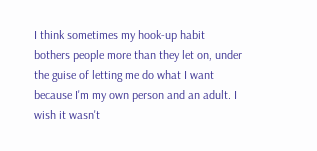I think sometimes my hook-up habit bothers people more than they let on, under the guise of letting me do what I want because I'm my own person and an adult. I wish it wasn't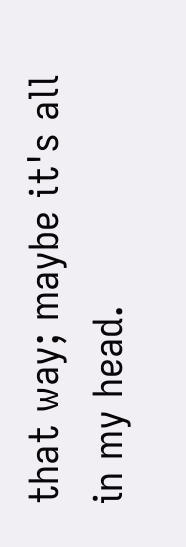that way; maybe it's all in my head.